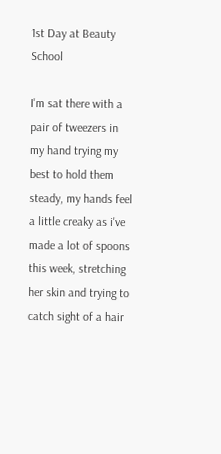1st Day at Beauty School

I'm sat there with a pair of tweezers in my hand trying my best to hold them steady, my hands feel a little creaky as i've made a lot of spoons this week, stretching her skin and trying to catch sight of a hair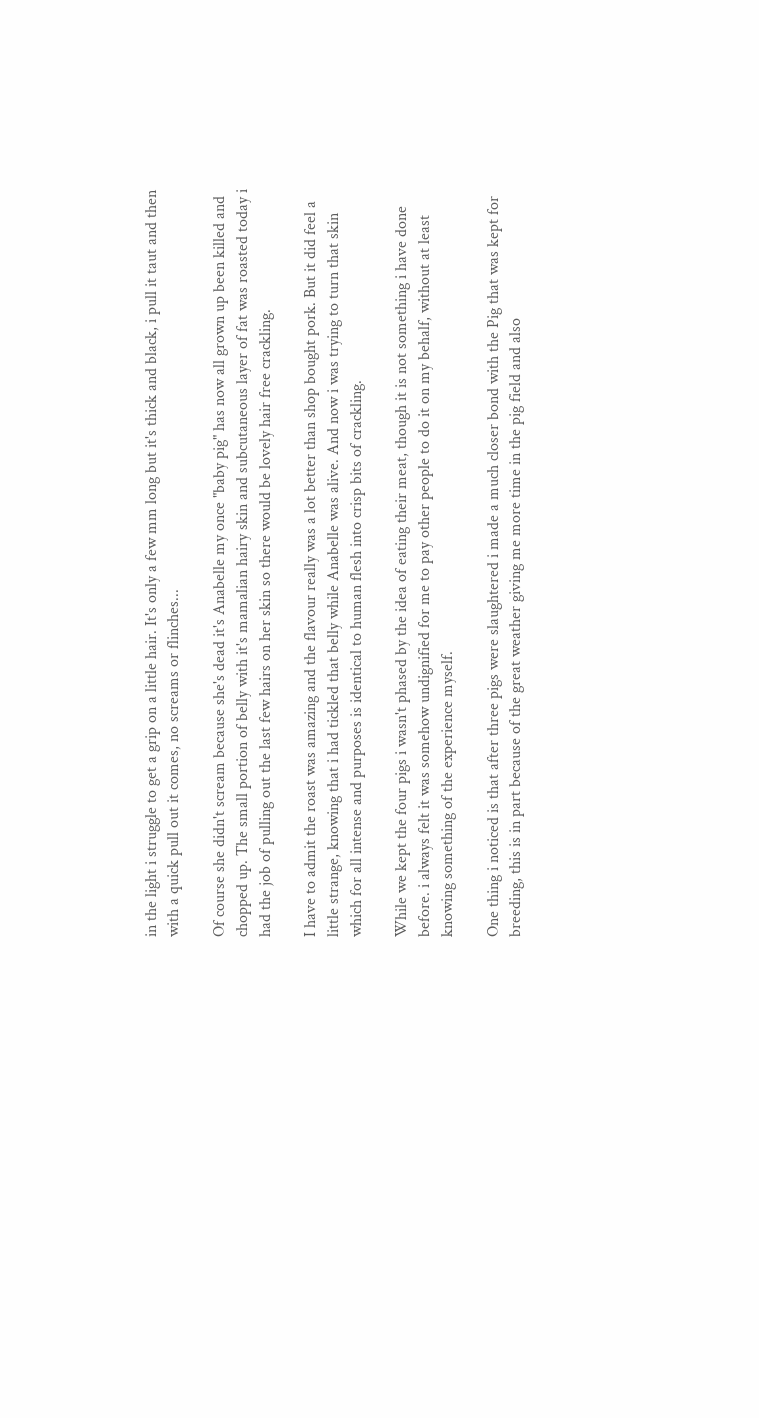in the light i struggle to get a grip on a little hair. It's only a few mm long but it's thick and black, i pull it taut and then with a quick pull out it comes, no screams or flinches...

Of course she didn't scream because she's dead it's Anabelle my once "baby pig" has now all grown up been killed and chopped up. The small portion of belly with it's mamalian hairy skin and subcutaneous layer of fat was roasted today i had the job of pulling out the last few hairs on her skin so there would be lovely hair free crackling.

I have to admit the roast was amazing and the flavour really was a lot better than shop bought pork. But it did feel a little strange, knowing that i had tickled that belly while Anabelle was alive. And now i was trying to turn that skin which for all intense and purposes is identical to human flesh into crisp bits of crackling.

While we kept the four pigs i wasn't phased by the idea of eating their meat, though it is not something i have done before. i always felt it was somehow undignified for me to pay other people to do it on my behalf, without at least knowing something of the experience myself.

One thing i noticed is that after three pigs were slaughtered i made a much closer bond with the Pig that was kept for breeding, this is in part because of the great weather giving me more time in the pig field and also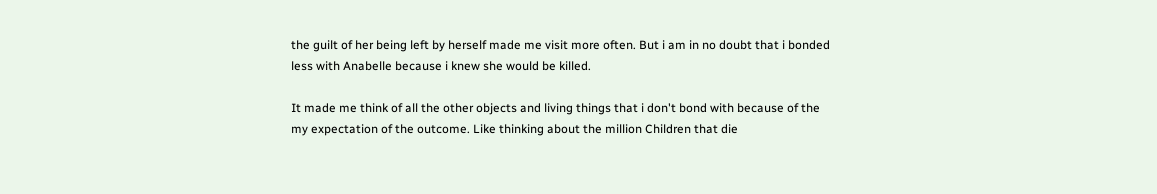the guilt of her being left by herself made me visit more often. But i am in no doubt that i bonded less with Anabelle because i knew she would be killed.

It made me think of all the other objects and living things that i don't bond with because of the my expectation of the outcome. Like thinking about the million Children that die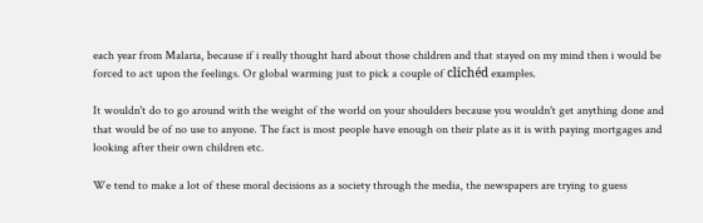each year from Malaria, because if i really thought hard about those children and that stayed on my mind then i would be forced to act upon the feelings. Or global warming just to pick a couple of clichéd examples.

It wouldn't do to go around with the weight of the world on your shoulders because you wouldn't get anything done and that would be of no use to anyone. The fact is most people have enough on their plate as it is with paying mortgages and looking after their own children etc.

We tend to make a lot of these moral decisions as a society through the media, the newspapers are trying to guess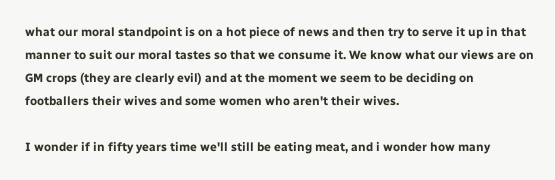what our moral standpoint is on a hot piece of news and then try to serve it up in that manner to suit our moral tastes so that we consume it. We know what our views are on GM crops (they are clearly evil) and at the moment we seem to be deciding on footballers their wives and some women who aren't their wives.

I wonder if in fifty years time we'll still be eating meat, and i wonder how many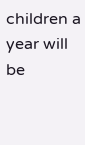children a year will be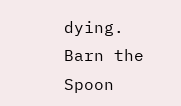dying.
Barn the Spoon